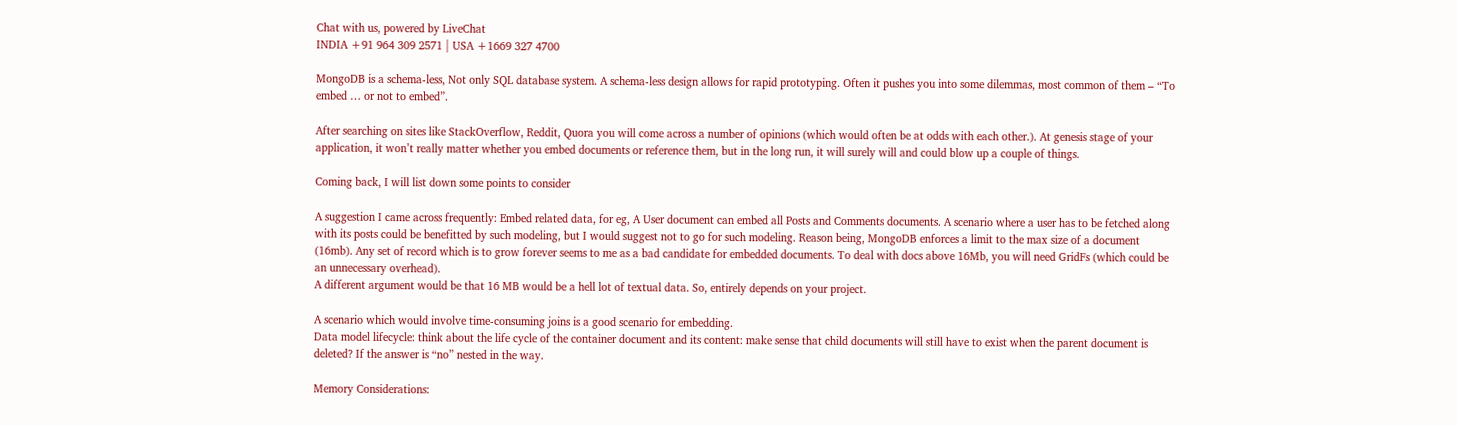Chat with us, powered by LiveChat
INDIA +91 964 309 2571 | USA +1669 327 4700

MongoDB is a schema-less, Not only SQL database system. A schema-less design allows for rapid prototyping. Often it pushes you into some dilemmas, most common of them – “To embed … or not to embed”.

After searching on sites like StackOverflow, Reddit, Quora you will come across a number of opinions (which would often be at odds with each other.). At genesis stage of your application, it won’t really matter whether you embed documents or reference them, but in the long run, it will surely will and could blow up a couple of things.

Coming back, I will list down some points to consider

A suggestion I came across frequently: Embed related data, for eg, A User document can embed all Posts and Comments documents. A scenario where a user has to be fetched along with its posts could be benefitted by such modeling, but I would suggest not to go for such modeling. Reason being, MongoDB enforces a limit to the max size of a document (16mb). Any set of record which is to grow forever seems to me as a bad candidate for embedded documents. To deal with docs above 16Mb, you will need GridFs (which could be an unnecessary overhead).
A different argument would be that 16 MB would be a hell lot of textual data. So, entirely depends on your project.

A scenario which would involve time-consuming joins is a good scenario for embedding.
Data model lifecycle: think about the life cycle of the container document and its content: make sense that child documents will still have to exist when the parent document is deleted? If the answer is “no” nested in the way.

Memory Considerations: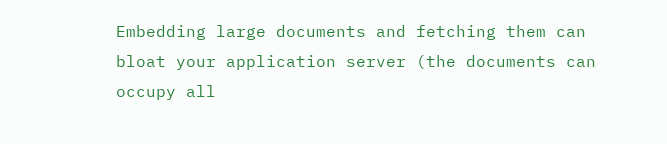Embedding large documents and fetching them can bloat your application server (the documents can occupy all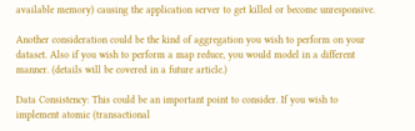available memory) causing the application server to get killed or become unresponsive.

Another consideration could be the kind of aggregation you wish to perform on your dataset. Also if you wish to perform a map reduce, you would model in a different manner. (details will be covered in a future article.)

Data Consistency: This could be an important point to consider. If you wish to implement atomic (transactional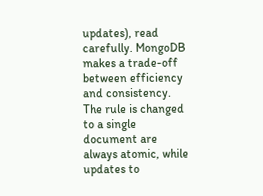updates), read carefully. MongoDB makes a trade-off between efficiency and consistency. The rule is changed to a single document are always atomic, while updates to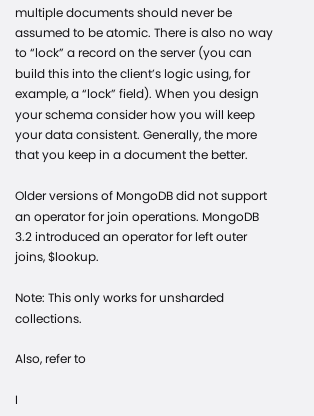multiple documents should never be assumed to be atomic. There is also no way to “lock” a record on the server (you can build this into the client’s logic using, for example, a “lock” field). When you design your schema consider how you will keep your data consistent. Generally, the more that you keep in a document the better.

Older versions of MongoDB did not support an operator for join operations. MongoDB 3.2 introduced an operator for left outer joins, $lookup.

Note: This only works for unsharded collections.

Also, refer to

I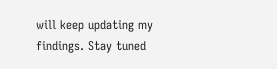will keep updating my findings. Stay tuned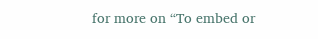for more on “To embed or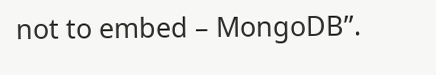not to embed – MongoDB”.